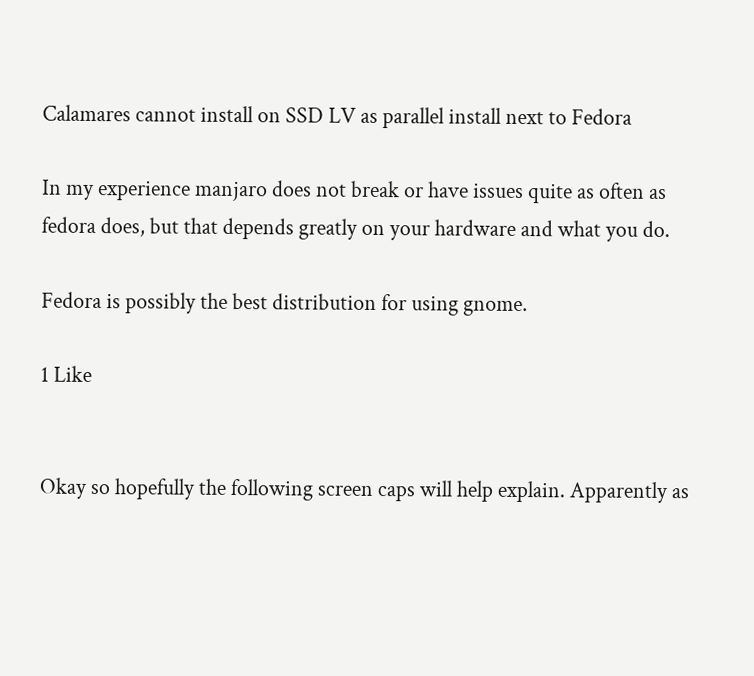Calamares cannot install on SSD LV as parallel install next to Fedora

In my experience manjaro does not break or have issues quite as often as fedora does, but that depends greatly on your hardware and what you do.

Fedora is possibly the best distribution for using gnome.

1 Like


Okay so hopefully the following screen caps will help explain. Apparently as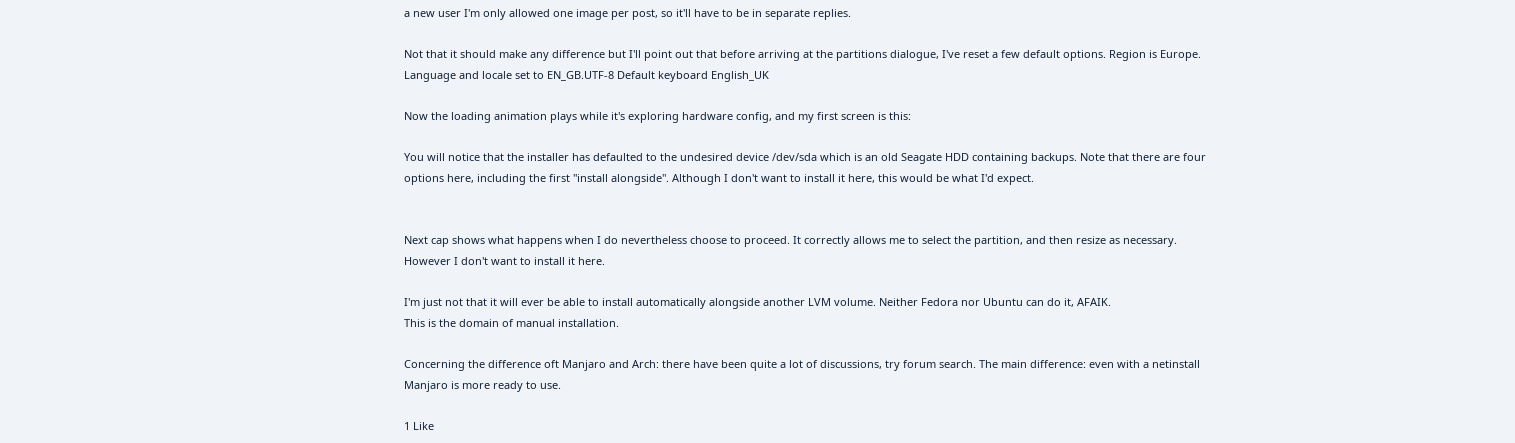a new user I'm only allowed one image per post, so it'll have to be in separate replies.

Not that it should make any difference but I'll point out that before arriving at the partitions dialogue, I've reset a few default options. Region is Europe. Language and locale set to EN_GB.UTF-8 Default keyboard English_UK

Now the loading animation plays while it's exploring hardware config, and my first screen is this:

You will notice that the installer has defaulted to the undesired device /dev/sda which is an old Seagate HDD containing backups. Note that there are four options here, including the first "install alongside". Although I don't want to install it here, this would be what I'd expect.


Next cap shows what happens when I do nevertheless choose to proceed. It correctly allows me to select the partition, and then resize as necessary. However I don't want to install it here.

I'm just not that it will ever be able to install automatically alongside another LVM volume. Neither Fedora nor Ubuntu can do it, AFAIK.
This is the domain of manual installation.

Concerning the difference oft Manjaro and Arch: there have been quite a lot of discussions, try forum search. The main difference: even with a netinstall Manjaro is more ready to use.

1 Like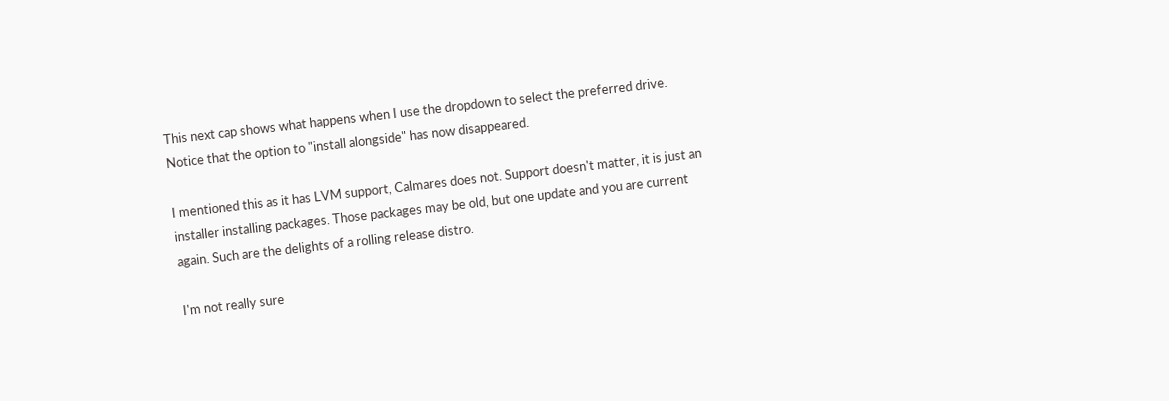This next cap shows what happens when I use the dropdown to select the preferred drive. Notice that the option to "install alongside" has now disappeared.

I mentioned this as it has LVM support, Calmares does not. Support doesn't matter, it is just an installer installing packages. Those packages may be old, but one update and you are current again. Such are the delights of a rolling release distro.

I'm not really sure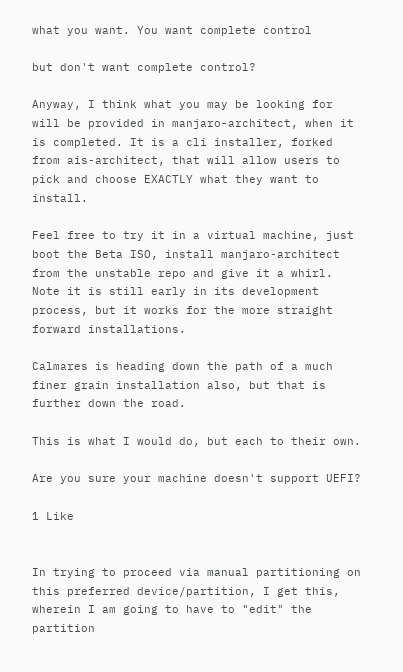what you want. You want complete control

but don't want complete control?

Anyway, I think what you may be looking for will be provided in manjaro-architect, when it is completed. It is a cli installer, forked from ais-architect, that will allow users to pick and choose EXACTLY what they want to install.

Feel free to try it in a virtual machine, just boot the Beta ISO, install manjaro-architect from the unstable repo and give it a whirl. Note it is still early in its development process, but it works for the more straight forward installations.

Calmares is heading down the path of a much finer grain installation also, but that is further down the road.

This is what I would do, but each to their own.

Are you sure your machine doesn't support UEFI?

1 Like


In trying to proceed via manual partitioning on this preferred device/partition, I get this, wherein I am going to have to "edit" the partition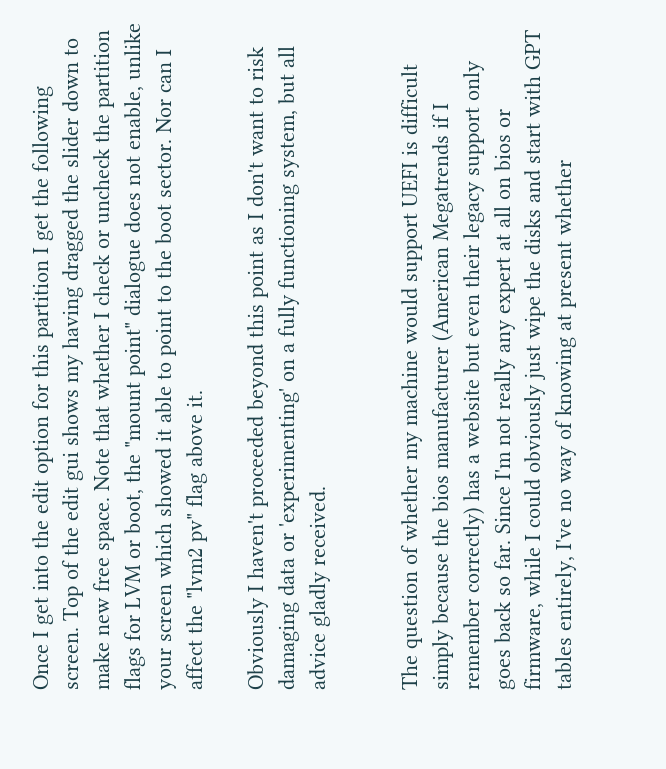Once I get into the edit option for this partition I get the following screen. Top of the edit gui shows my having dragged the slider down to make new free space. Note that whether I check or uncheck the partition flags for LVM or boot, the "mount point" dialogue does not enable, unlike your screen which showed it able to point to the boot sector. Nor can I affect the "lvm2 pv" flag above it.

Obviously I haven't proceeded beyond this point as I don't want to risk damaging data or 'experimenting' on a fully functioning system, but all advice gladly received.


The question of whether my machine would support UEFI is difficult simply because the bios manufacturer (American Megatrends if I remember correctly) has a website but even their legacy support only goes back so far. Since I'm not really any expert at all on bios or firmware, while I could obviously just wipe the disks and start with GPT tables entirely, I've no way of knowing at present whether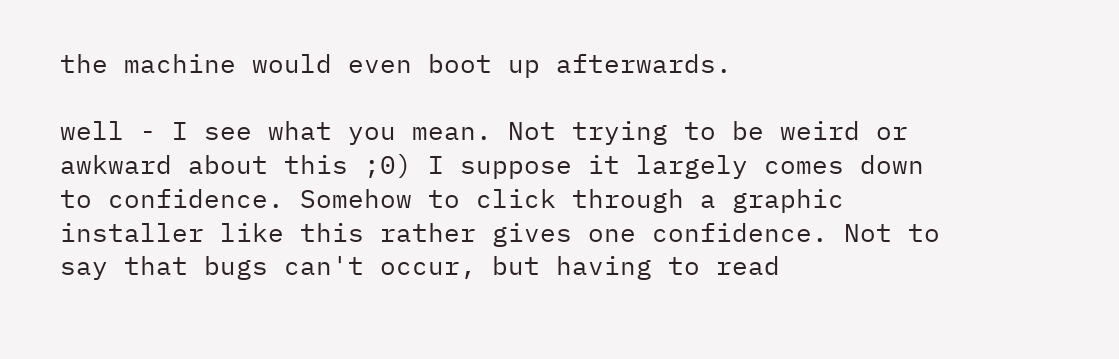the machine would even boot up afterwards.

well - I see what you mean. Not trying to be weird or awkward about this ;0) I suppose it largely comes down to confidence. Somehow to click through a graphic installer like this rather gives one confidence. Not to say that bugs can't occur, but having to read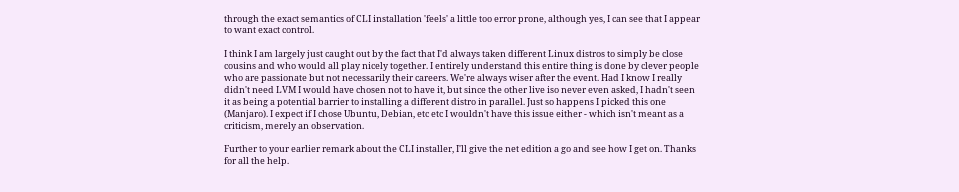through the exact semantics of CLI installation 'feels' a little too error prone, although yes, I can see that I appear to want exact control.

I think I am largely just caught out by the fact that I'd always taken different Linux distros to simply be close cousins and who would all play nicely together. I entirely understand this entire thing is done by clever people who are passionate but not necessarily their careers. We're always wiser after the event. Had I know I really didn't need LVM I would have chosen not to have it, but since the other live iso never even asked, I hadn't seen it as being a potential barrier to installing a different distro in parallel. Just so happens I picked this one (Manjaro). I expect if I chose Ubuntu, Debian, etc etc I wouldn't have this issue either - which isn't meant as a criticism, merely an observation.

Further to your earlier remark about the CLI installer, I'll give the net edition a go and see how I get on. Thanks for all the help.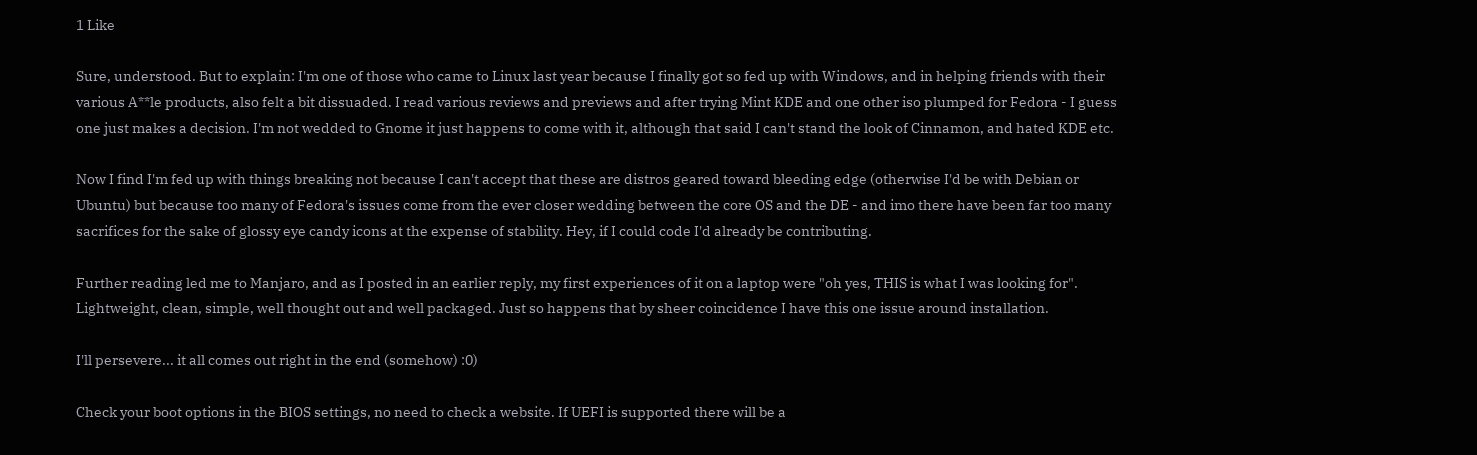1 Like

Sure, understood. But to explain: I'm one of those who came to Linux last year because I finally got so fed up with Windows, and in helping friends with their various A**le products, also felt a bit dissuaded. I read various reviews and previews and after trying Mint KDE and one other iso plumped for Fedora - I guess one just makes a decision. I'm not wedded to Gnome it just happens to come with it, although that said I can't stand the look of Cinnamon, and hated KDE etc.

Now I find I'm fed up with things breaking not because I can't accept that these are distros geared toward bleeding edge (otherwise I'd be with Debian or Ubuntu) but because too many of Fedora's issues come from the ever closer wedding between the core OS and the DE - and imo there have been far too many sacrifices for the sake of glossy eye candy icons at the expense of stability. Hey, if I could code I'd already be contributing.

Further reading led me to Manjaro, and as I posted in an earlier reply, my first experiences of it on a laptop were "oh yes, THIS is what I was looking for". Lightweight, clean, simple, well thought out and well packaged. Just so happens that by sheer coincidence I have this one issue around installation.

I'll persevere... it all comes out right in the end (somehow) :0)

Check your boot options in the BIOS settings, no need to check a website. If UEFI is supported there will be a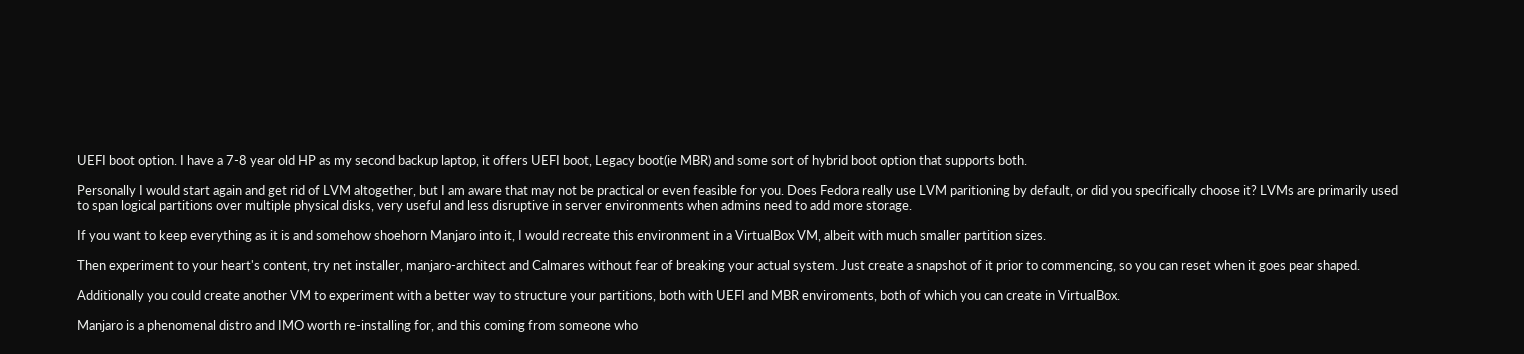UEFI boot option. I have a 7-8 year old HP as my second backup laptop, it offers UEFI boot, Legacy boot(ie MBR) and some sort of hybrid boot option that supports both.

Personally I would start again and get rid of LVM altogether, but I am aware that may not be practical or even feasible for you. Does Fedora really use LVM paritioning by default, or did you specifically choose it? LVMs are primarily used to span logical partitions over multiple physical disks, very useful and less disruptive in server environments when admins need to add more storage.

If you want to keep everything as it is and somehow shoehorn Manjaro into it, I would recreate this environment in a VirtualBox VM, albeit with much smaller partition sizes.

Then experiment to your heart's content, try net installer, manjaro-architect and Calmares without fear of breaking your actual system. Just create a snapshot of it prior to commencing, so you can reset when it goes pear shaped.

Additionally you could create another VM to experiment with a better way to structure your partitions, both with UEFI and MBR enviroments, both of which you can create in VirtualBox.

Manjaro is a phenomenal distro and IMO worth re-installing for, and this coming from someone who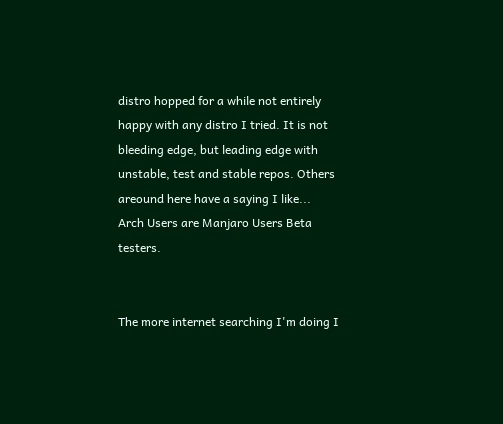distro hopped for a while not entirely happy with any distro I tried. It is not bleeding edge, but leading edge with unstable, test and stable repos. Others areound here have a saying I like... Arch Users are Manjaro Users Beta testers.


The more internet searching I'm doing I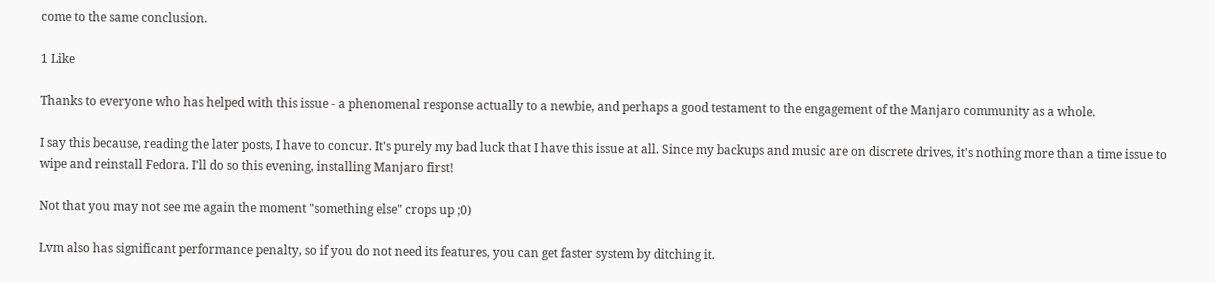come to the same conclusion.

1 Like

Thanks to everyone who has helped with this issue - a phenomenal response actually to a newbie, and perhaps a good testament to the engagement of the Manjaro community as a whole.

I say this because, reading the later posts, I have to concur. It's purely my bad luck that I have this issue at all. Since my backups and music are on discrete drives, it's nothing more than a time issue to wipe and reinstall Fedora. I'll do so this evening, installing Manjaro first!

Not that you may not see me again the moment "something else" crops up ;0)

Lvm also has significant performance penalty, so if you do not need its features, you can get faster system by ditching it.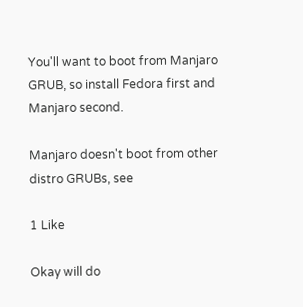You'll want to boot from Manjaro GRUB, so install Fedora first and Manjaro second.

Manjaro doesn't boot from other distro GRUBs, see

1 Like

Okay will do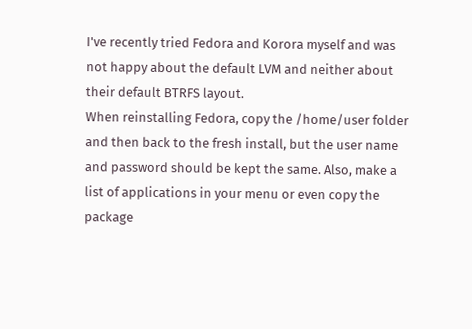I've recently tried Fedora and Korora myself and was not happy about the default LVM and neither about their default BTRFS layout.
When reinstalling Fedora, copy the /home/user folder and then back to the fresh install, but the user name and password should be kept the same. Also, make a list of applications in your menu or even copy the package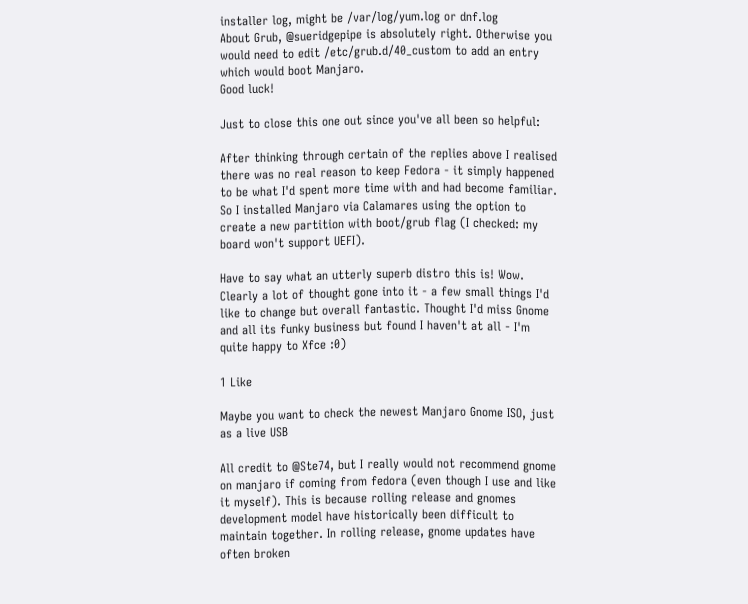installer log, might be /var/log/yum.log or dnf.log
About Grub, @sueridgepipe is absolutely right. Otherwise you would need to edit /etc/grub.d/40_custom to add an entry which would boot Manjaro.
Good luck!

Just to close this one out since you've all been so helpful:

After thinking through certain of the replies above I realised there was no real reason to keep Fedora - it simply happened to be what I'd spent more time with and had become familiar. So I installed Manjaro via Calamares using the option to create a new partition with boot/grub flag (I checked: my board won't support UEFI).

Have to say what an utterly superb distro this is! Wow. Clearly a lot of thought gone into it - a few small things I'd like to change but overall fantastic. Thought I'd miss Gnome and all its funky business but found I haven't at all - I'm quite happy to Xfce :0)

1 Like

Maybe you want to check the newest Manjaro Gnome ISO, just as a live USB

All credit to @Ste74, but I really would not recommend gnome on manjaro if coming from fedora (even though I use and like it myself). This is because rolling release and gnomes development model have historically been difficult to maintain together. In rolling release, gnome updates have often broken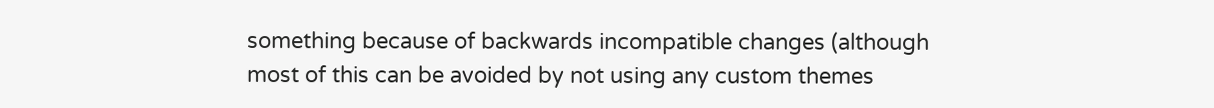something because of backwards incompatible changes (although most of this can be avoided by not using any custom themes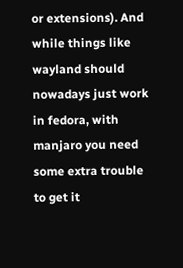or extensions). And while things like wayland should nowadays just work in fedora, with manjaro you need some extra trouble to get it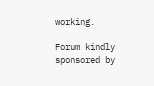working.

Forum kindly sponsored by